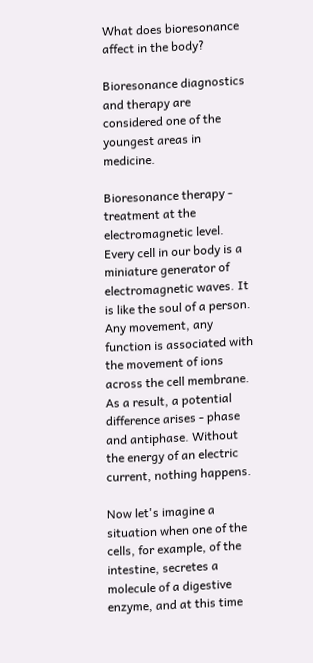What does bioresonance affect in the body?

Bioresonance diagnostics and therapy are considered one of the youngest areas in medicine.

Bioresonance therapy - treatment at the electromagnetic level. Every cell in our body is a miniature generator of electromagnetic waves. It is like the soul of a person. Any movement, any function is associated with the movement of ions across the cell membrane. As a result, a potential difference arises - phase and antiphase. Without the energy of an electric current, nothing happens.

Now let's imagine a situation when one of the cells, for example, of the intestine, secretes a molecule of a digestive enzyme, and at this time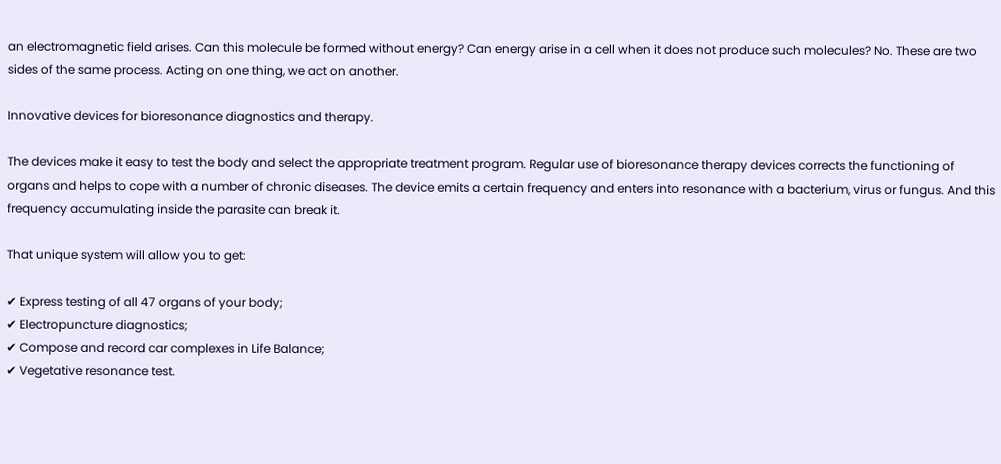an electromagnetic field arises. Can this molecule be formed without energy? Can energy arise in a cell when it does not produce such molecules? No. These are two sides of the same process. Acting on one thing, we act on another.

Innovative devices for bioresonance diagnostics and therapy.

The devices make it easy to test the body and select the appropriate treatment program. Regular use of bioresonance therapy devices corrects the functioning of organs and helps to cope with a number of chronic diseases. The device emits a certain frequency and enters into resonance with a bacterium, virus or fungus. And this frequency accumulating inside the parasite can break it.

That unique system will allow you to get:

✔ Express testing of all 47 organs of your body;
✔ Electropuncture diagnostics;
✔ Compose and record car complexes in Life Balance;
✔ Vegetative resonance test.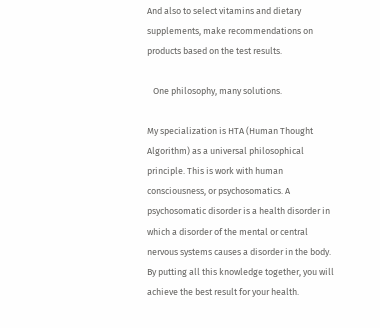And also to select vitamins and dietary supplements, make recommendations on products based on the test results.

   One philosophy, many solutions.

My specialization is HTA (Human Thought Algorithm) as a universal philosophical principle. This is work with human consciousness, or psychosomatics. A psychosomatic disorder is a health disorder in which a disorder of the mental or central nervous systems causes a disorder in the body. By putting all this knowledge together, you will achieve the best result for your health.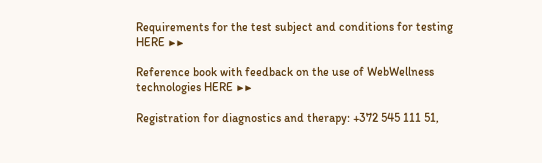Requirements for the test subject and conditions for testing HERE ▶▶

Reference book with feedback on the use of WebWellness technologies HERE ▶▶

Registration for diagnostics and therapy: +372 545 111 51,